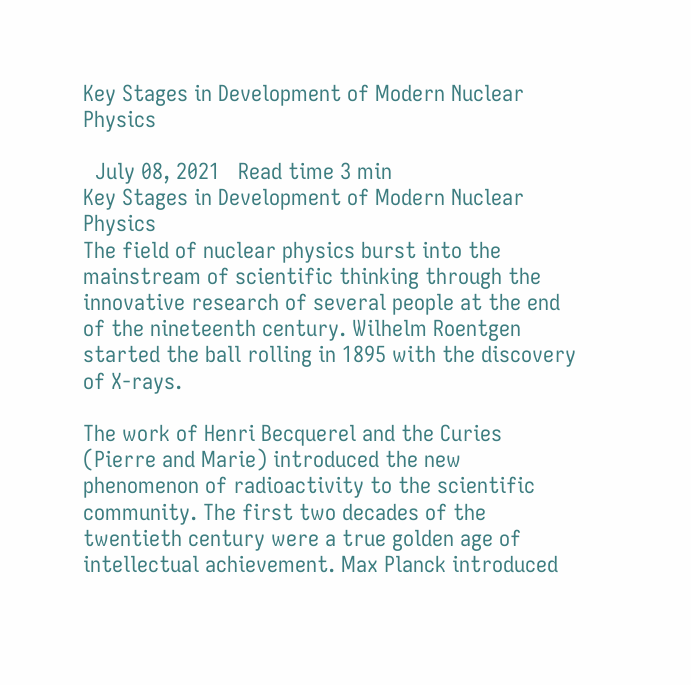Key Stages in Development of Modern Nuclear Physics

  July 08, 2021   Read time 3 min
Key Stages in Development of Modern Nuclear Physics
The field of nuclear physics burst into the mainstream of scientific thinking through the innovative research of several people at the end of the nineteenth century. Wilhelm Roentgen started the ball rolling in 1895 with the discovery of X-rays.

The work of Henri Becquerel and the Curies (Pierre and Marie) introduced the new phenomenon of radioactivity to the scientific community. The first two decades of the twentieth century were a true golden age of intellectual achievement. Max Planck introduced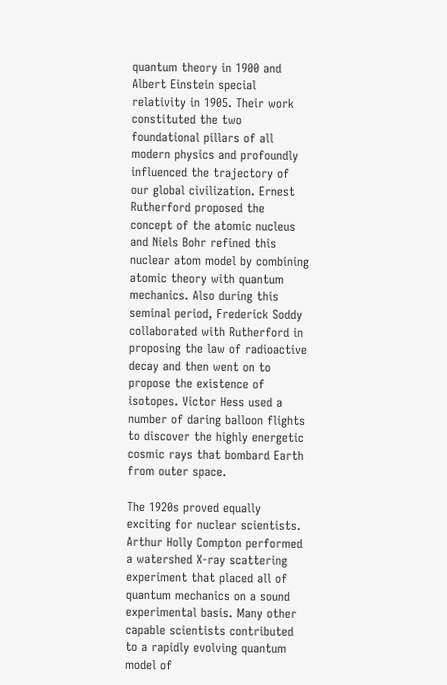quantum theory in 1900 and Albert Einstein special relativity in 1905. Their work constituted the two foundational pillars of all modern physics and profoundly influenced the trajectory of our global civilization. Ernest Rutherford proposed the concept of the atomic nucleus and Niels Bohr refined this nuclear atom model by combining atomic theory with quantum mechanics. Also during this seminal period, Frederick Soddy collaborated with Rutherford in proposing the law of radioactive decay and then went on to propose the existence of isotopes. Victor Hess used a number of daring balloon flights to discover the highly energetic cosmic rays that bombard Earth from outer space.

The 1920s proved equally exciting for nuclear scientists. Arthur Holly Compton performed a watershed X-ray scattering experiment that placed all of quantum mechanics on a sound experimental basis. Many other capable scientists contributed to a rapidly evolving quantum model of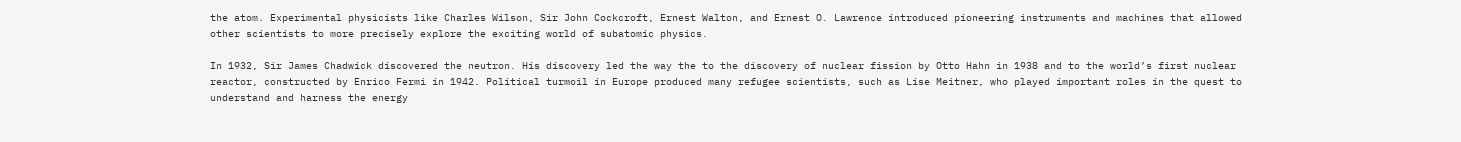the atom. Experimental physicists like Charles Wilson, Sir John Cockcroft, Ernest Walton, and Ernest O. Lawrence introduced pioneering instruments and machines that allowed other scientists to more precisely explore the exciting world of subatomic physics.

In 1932, Sir James Chadwick discovered the neutron. His discovery led the way the to the discovery of nuclear fission by Otto Hahn in 1938 and to the world’s first nuclear reactor, constructed by Enrico Fermi in 1942. Political turmoil in Europe produced many refugee scientists, such as Lise Meitner, who played important roles in the quest to understand and harness the energy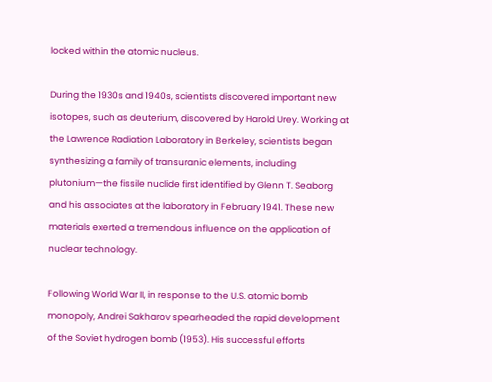locked within the atomic nucleus.

During the 1930s and 1940s, scientists discovered important new isotopes, such as deuterium, discovered by Harold Urey. Working at the Lawrence Radiation Laboratory in Berkeley, scientists began synthesizing a family of transuranic elements, including plutonium—the fissile nuclide first identified by Glenn T. Seaborg and his associates at the laboratory in February 1941. These new materials exerted a tremendous influence on the application of nuclear technology.

Following World War II, in response to the U.S. atomic bomb monopoly, Andrei Sakharov spearheaded the rapid development of the Soviet hydrogen bomb (1953). His successful efforts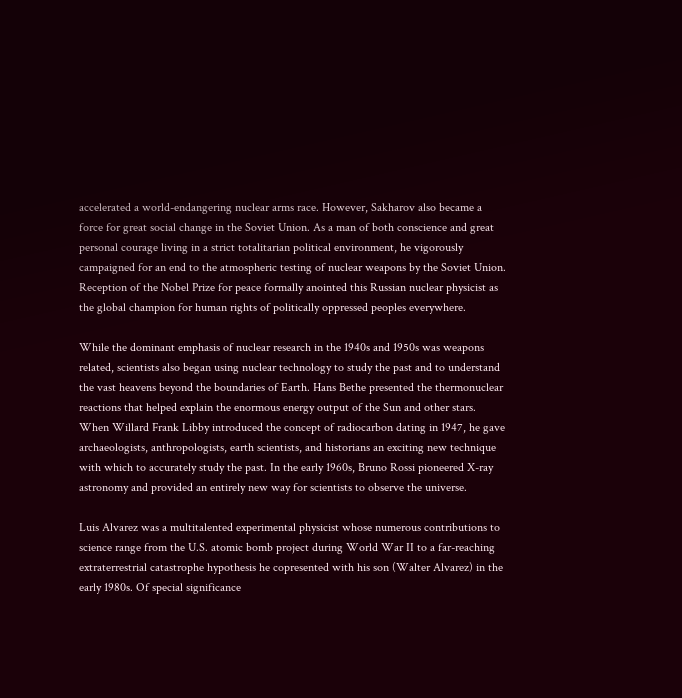accelerated a world-endangering nuclear arms race. However, Sakharov also became a force for great social change in the Soviet Union. As a man of both conscience and great personal courage living in a strict totalitarian political environment, he vigorously campaigned for an end to the atmospheric testing of nuclear weapons by the Soviet Union. Reception of the Nobel Prize for peace formally anointed this Russian nuclear physicist as the global champion for human rights of politically oppressed peoples everywhere.

While the dominant emphasis of nuclear research in the 1940s and 1950s was weapons related, scientists also began using nuclear technology to study the past and to understand the vast heavens beyond the boundaries of Earth. Hans Bethe presented the thermonuclear reactions that helped explain the enormous energy output of the Sun and other stars. When Willard Frank Libby introduced the concept of radiocarbon dating in 1947, he gave archaeologists, anthropologists, earth scientists, and historians an exciting new technique with which to accurately study the past. In the early 1960s, Bruno Rossi pioneered X-ray astronomy and provided an entirely new way for scientists to observe the universe.

Luis Alvarez was a multitalented experimental physicist whose numerous contributions to science range from the U.S. atomic bomb project during World War II to a far-reaching extraterrestrial catastrophe hypothesis he copresented with his son (Walter Alvarez) in the early 1980s. Of special significance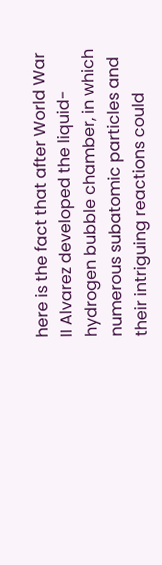here is the fact that after World War II Alvarez developed the liquid-hydrogen bubble chamber, in which numerous subatomic particles and their intriguing reactions could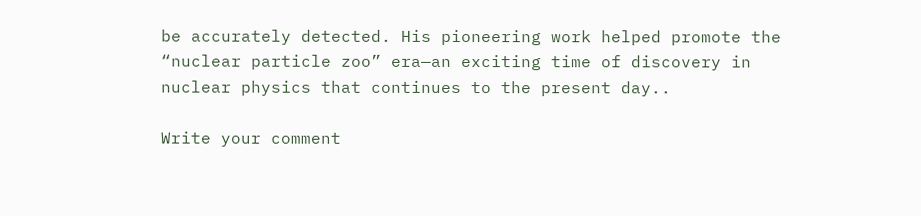be accurately detected. His pioneering work helped promote the “nuclear particle zoo” era—an exciting time of discovery in nuclear physics that continues to the present day..

Write your comment